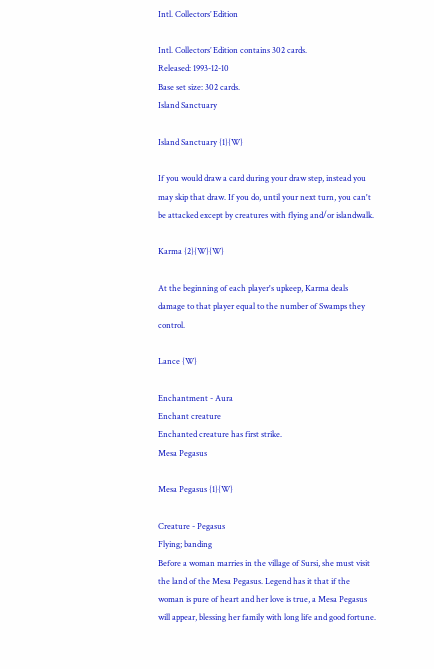Intl. Collectors’ Edition

Intl. Collectors’ Edition contains 302 cards.
Released: 1993-12-10
Base set size: 302 cards.
Island Sanctuary

Island Sanctuary {1}{W}

If you would draw a card during your draw step, instead you may skip that draw. If you do, until your next turn, you can't be attacked except by creatures with flying and/or islandwalk.

Karma {2}{W}{W}

At the beginning of each player's upkeep, Karma deals damage to that player equal to the number of Swamps they control.

Lance {W}

Enchantment - Aura
Enchant creature
Enchanted creature has first strike.
Mesa Pegasus

Mesa Pegasus {1}{W}

Creature - Pegasus
Flying; banding
Before a woman marries in the village of Sursi, she must visit the land of the Mesa Pegasus. Legend has it that if the woman is pure of heart and her love is true, a Mesa Pegasus will appear, blessing her family with long life and good fortune.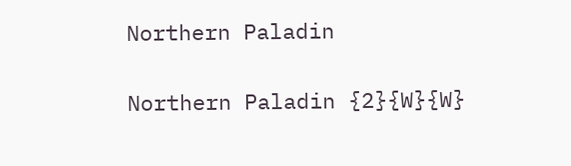Northern Paladin

Northern Paladin {2}{W}{W}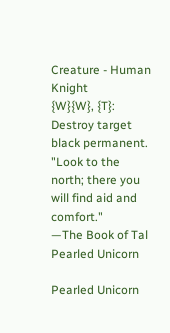Creature - Human Knight
{W}{W}, {T}: Destroy target black permanent.
"Look to the north; there you will find aid and comfort."
—The Book of Tal
Pearled Unicorn

Pearled Unicorn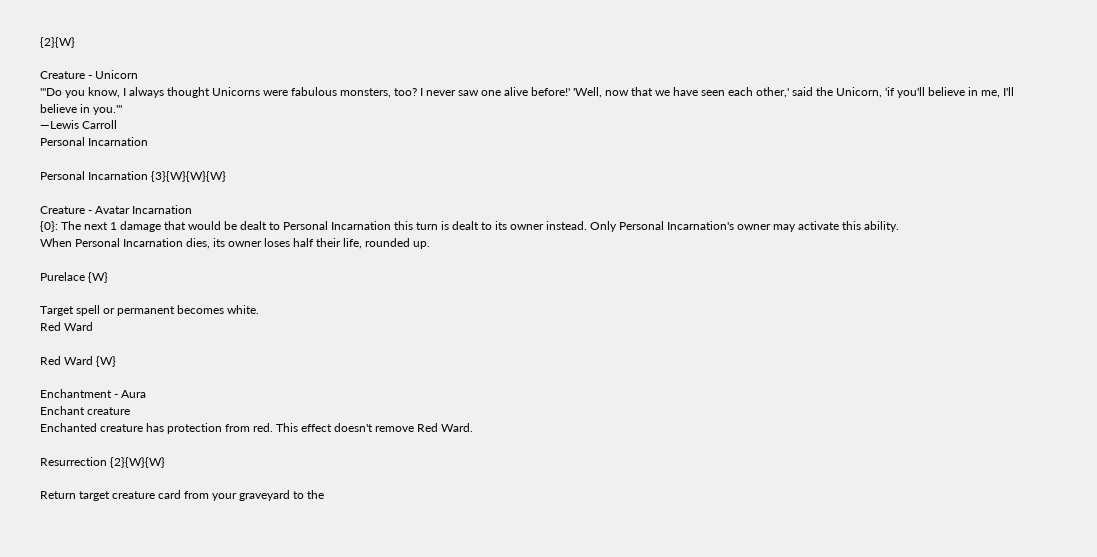{2}{W}

Creature - Unicorn
"'Do you know, I always thought Unicorns were fabulous monsters, too? I never saw one alive before!' 'Well, now that we have seen each other,' said the Unicorn, 'if you'll believe in me, I'll believe in you.'"
—Lewis Carroll
Personal Incarnation

Personal Incarnation {3}{W}{W}{W}

Creature - Avatar Incarnation
{0}: The next 1 damage that would be dealt to Personal Incarnation this turn is dealt to its owner instead. Only Personal Incarnation's owner may activate this ability.
When Personal Incarnation dies, its owner loses half their life, rounded up.

Purelace {W}

Target spell or permanent becomes white.
Red Ward

Red Ward {W}

Enchantment - Aura
Enchant creature
Enchanted creature has protection from red. This effect doesn't remove Red Ward.

Resurrection {2}{W}{W}

Return target creature card from your graveyard to the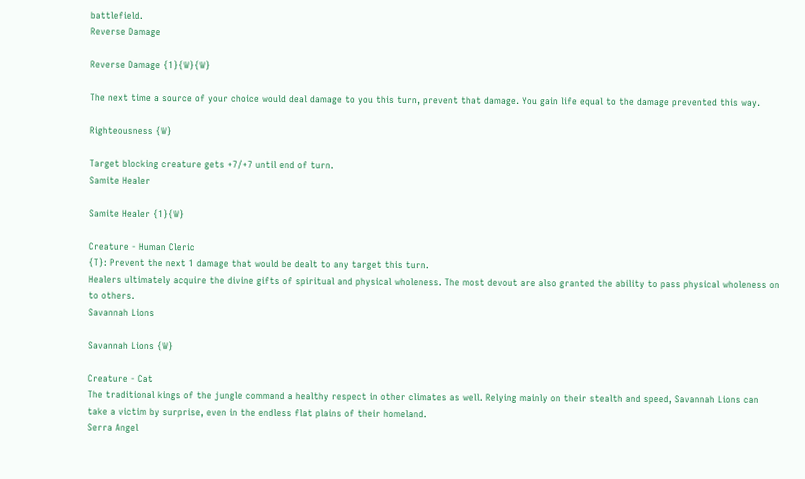battlefield.
Reverse Damage

Reverse Damage {1}{W}{W}

The next time a source of your choice would deal damage to you this turn, prevent that damage. You gain life equal to the damage prevented this way.

Righteousness {W}

Target blocking creature gets +7/+7 until end of turn.
Samite Healer

Samite Healer {1}{W}

Creature - Human Cleric
{T}: Prevent the next 1 damage that would be dealt to any target this turn.
Healers ultimately acquire the divine gifts of spiritual and physical wholeness. The most devout are also granted the ability to pass physical wholeness on to others.
Savannah Lions

Savannah Lions {W}

Creature - Cat
The traditional kings of the jungle command a healthy respect in other climates as well. Relying mainly on their stealth and speed, Savannah Lions can take a victim by surprise, even in the endless flat plains of their homeland.
Serra Angel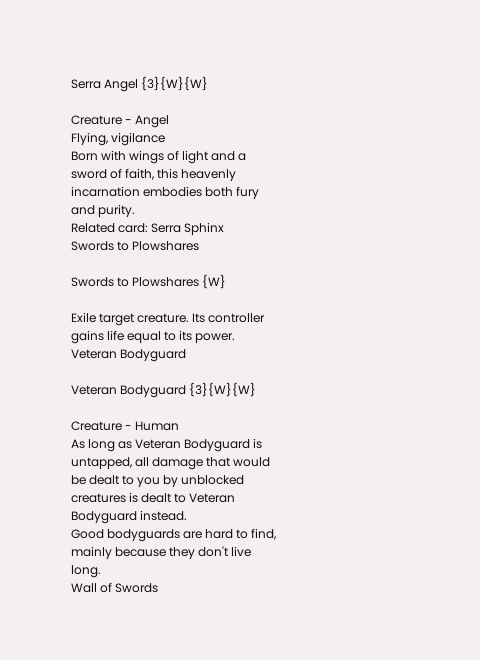Serra Angel {3}{W}{W}

Creature - Angel
Flying, vigilance
Born with wings of light and a sword of faith, this heavenly incarnation embodies both fury and purity.
Related card: Serra Sphinx
Swords to Plowshares

Swords to Plowshares {W}

Exile target creature. Its controller gains life equal to its power.
Veteran Bodyguard

Veteran Bodyguard {3}{W}{W}

Creature - Human
As long as Veteran Bodyguard is untapped, all damage that would be dealt to you by unblocked creatures is dealt to Veteran Bodyguard instead.
Good bodyguards are hard to find, mainly because they don't live long.
Wall of Swords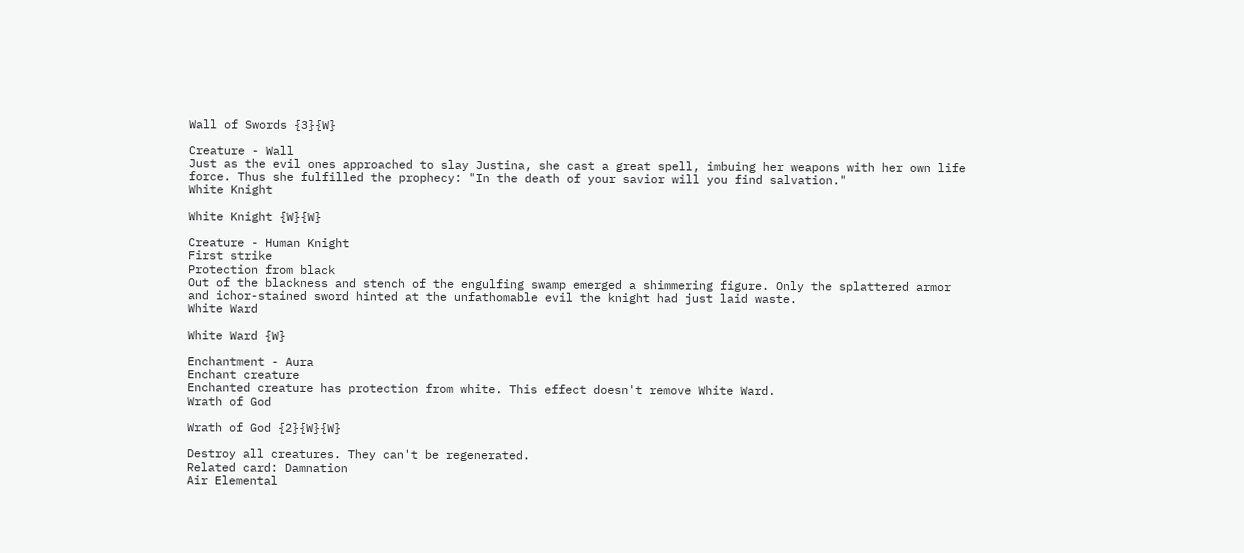Wall of Swords {3}{W}

Creature - Wall
Just as the evil ones approached to slay Justina, she cast a great spell, imbuing her weapons with her own life force. Thus she fulfilled the prophecy: "In the death of your savior will you find salvation."
White Knight

White Knight {W}{W}

Creature - Human Knight
First strike
Protection from black
Out of the blackness and stench of the engulfing swamp emerged a shimmering figure. Only the splattered armor and ichor-stained sword hinted at the unfathomable evil the knight had just laid waste.
White Ward

White Ward {W}

Enchantment - Aura
Enchant creature
Enchanted creature has protection from white. This effect doesn't remove White Ward.
Wrath of God

Wrath of God {2}{W}{W}

Destroy all creatures. They can't be regenerated.
Related card: Damnation
Air Elemental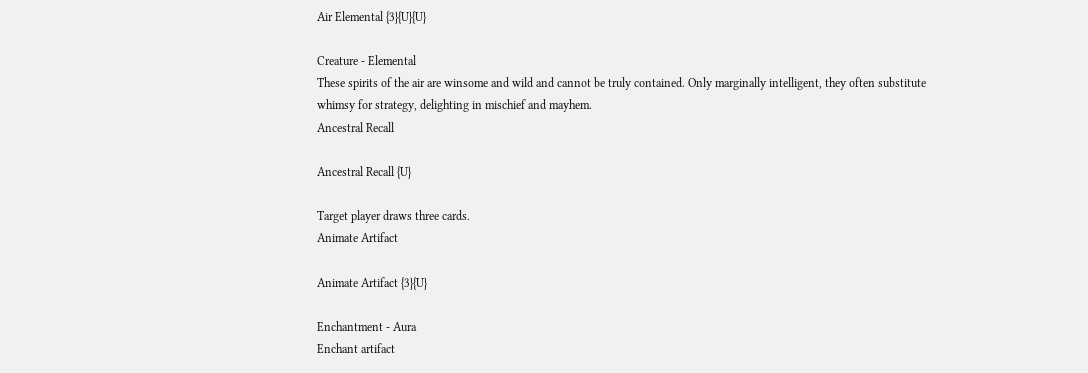Air Elemental {3}{U}{U}

Creature - Elemental
These spirits of the air are winsome and wild and cannot be truly contained. Only marginally intelligent, they often substitute whimsy for strategy, delighting in mischief and mayhem.
Ancestral Recall

Ancestral Recall {U}

Target player draws three cards.
Animate Artifact

Animate Artifact {3}{U}

Enchantment - Aura
Enchant artifact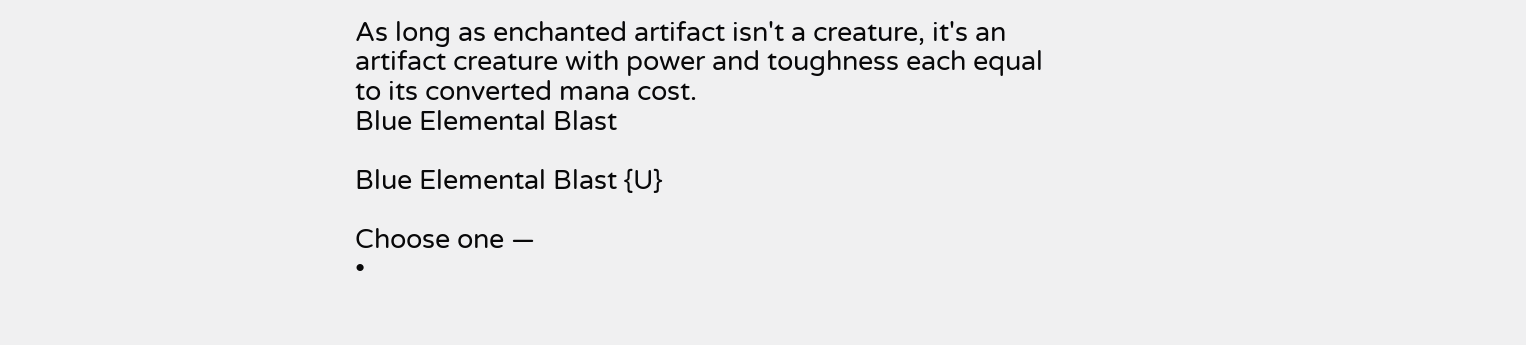As long as enchanted artifact isn't a creature, it's an artifact creature with power and toughness each equal to its converted mana cost.
Blue Elemental Blast

Blue Elemental Blast {U}

Choose one —
•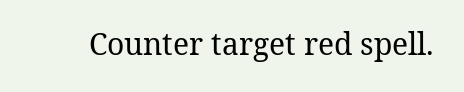Counter target red spell.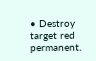• Destroy target red permanent.